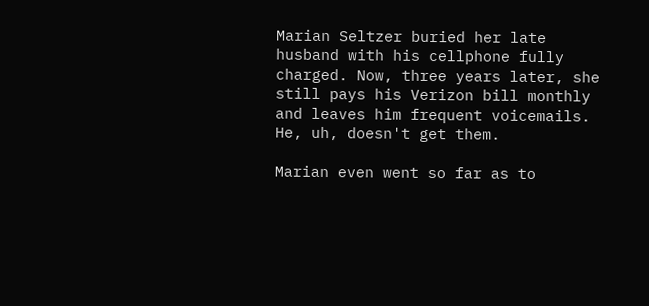Marian Seltzer buried her late husband with his cellphone fully charged. Now, three years later, she still pays his Verizon bill monthly and leaves him frequent voicemails. He, uh, doesn't get them.

Marian even went so far as to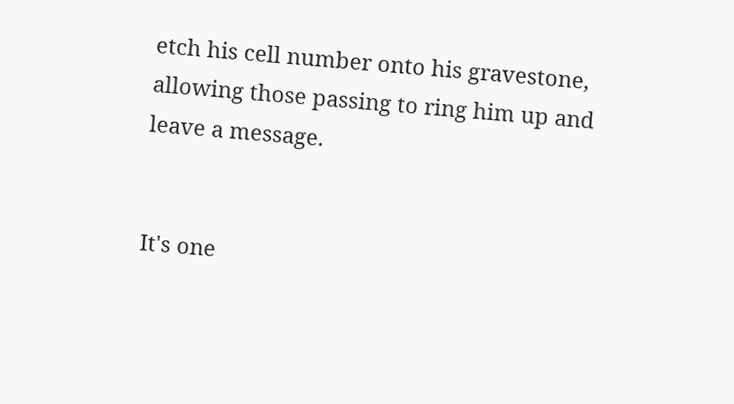etch his cell number onto his gravestone, allowing those passing to ring him up and leave a message.


It's one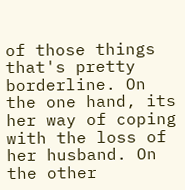of those things that's pretty borderline. On the one hand, its her way of coping with the loss of her husband. On the other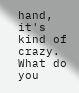hand, it's kind of crazy. What do you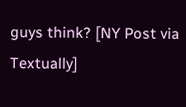guys think? [NY Post via Textually]